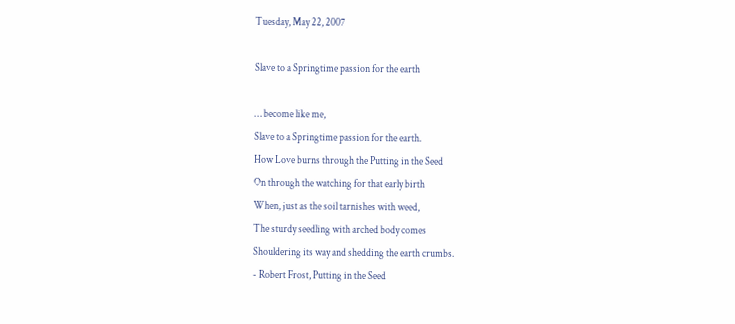Tuesday, May 22, 2007

Slave to a Springtime passion for the earth

… become like me,
Slave to a Springtime passion for the earth.
How Love burns through the Putting in the Seed
On through the watching for that early birth
When, just as the soil tarnishes with weed,
The sturdy seedling with arched body comes
Shouldering its way and shedding the earth crumbs.
- Robert Frost, Putting in the Seed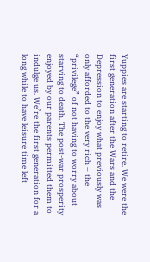Yuppies are starting to retire. We were the first generation after the Wars and the Depression to enjoy what previously was only afforded to the very rich – the “privilege” of not having to worry about starving to death. The post-war prosperity enjoyed by our parents permitted them to indulge us. We’re the first generation for a long while to have leisure time left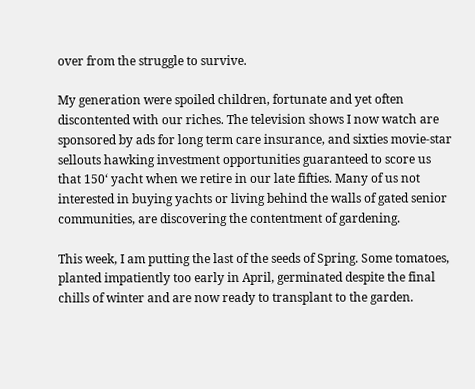over from the struggle to survive.

My generation were spoiled children, fortunate and yet often discontented with our riches. The television shows I now watch are sponsored by ads for long term care insurance, and sixties movie-star sellouts hawking investment opportunities guaranteed to score us that 150‘ yacht when we retire in our late fifties. Many of us not interested in buying yachts or living behind the walls of gated senior communities, are discovering the contentment of gardening.

This week, I am putting the last of the seeds of Spring. Some tomatoes, planted impatiently too early in April, germinated despite the final chills of winter and are now ready to transplant to the garden.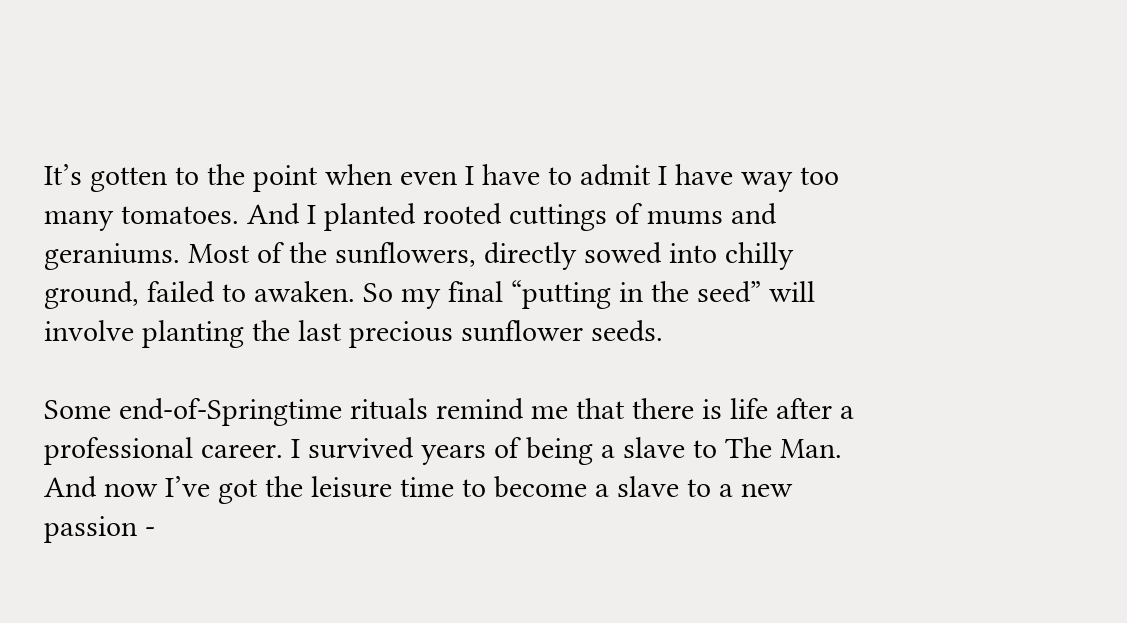It’s gotten to the point when even I have to admit I have way too many tomatoes. And I planted rooted cuttings of mums and geraniums. Most of the sunflowers, directly sowed into chilly ground, failed to awaken. So my final “putting in the seed” will involve planting the last precious sunflower seeds.

Some end-of-Springtime rituals remind me that there is life after a professional career. I survived years of being a slave to The Man. And now I’ve got the leisure time to become a slave to a new passion -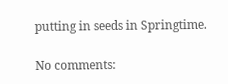putting in seeds in Springtime.

No comments: